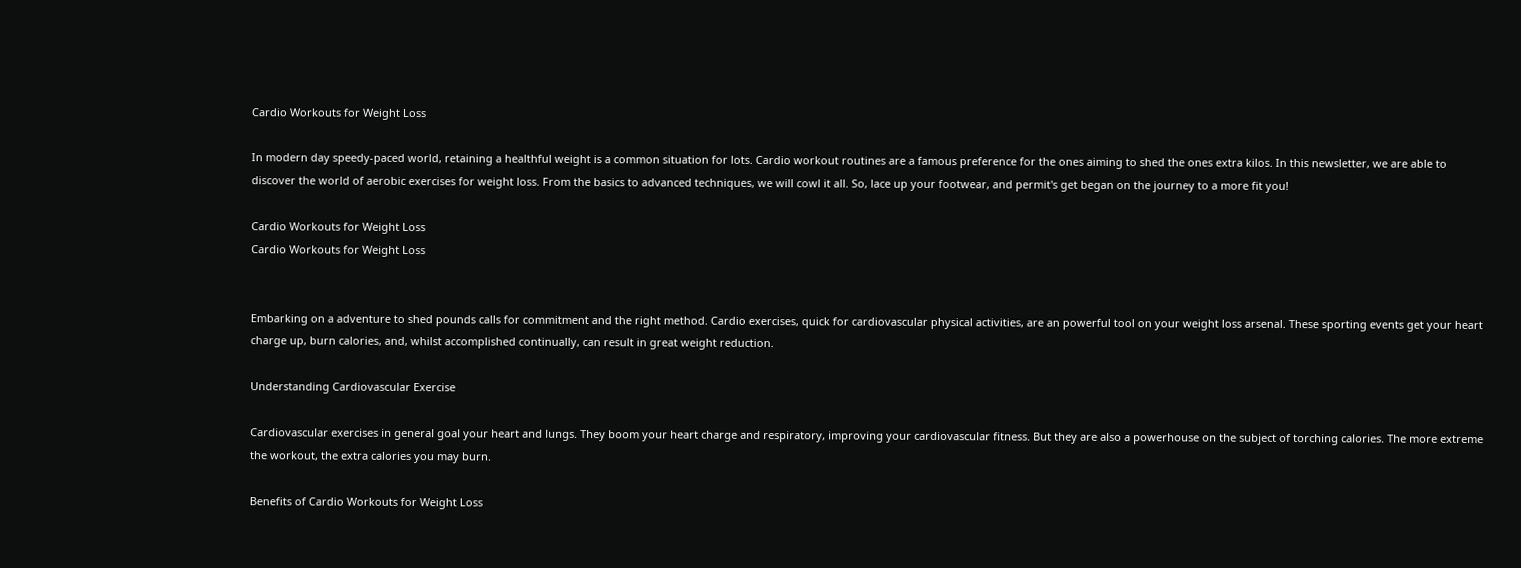Cardio Workouts for Weight Loss

In modern day speedy-paced world, retaining a healthful weight is a common situation for lots. Cardio workout routines are a famous preference for the ones aiming to shed the ones extra kilos. In this newsletter, we are able to discover the world of aerobic exercises for weight loss. From the basics to advanced techniques, we will cowl it all. So, lace up your footwear, and permit's get began on the journey to a more fit you!

Cardio Workouts for Weight Loss
Cardio Workouts for Weight Loss


Embarking on a adventure to shed pounds calls for commitment and the right method. Cardio exercises, quick for cardiovascular physical activities, are an powerful tool on your weight loss arsenal. These sporting events get your heart charge up, burn calories, and, whilst accomplished continually, can result in great weight reduction.

Understanding Cardiovascular Exercise

Cardiovascular exercises in general goal your heart and lungs. They boom your heart charge and respiratory, improving your cardiovascular fitness. But they are also a powerhouse on the subject of torching calories. The more extreme the workout, the extra calories you may burn.

Benefits of Cardio Workouts for Weight Loss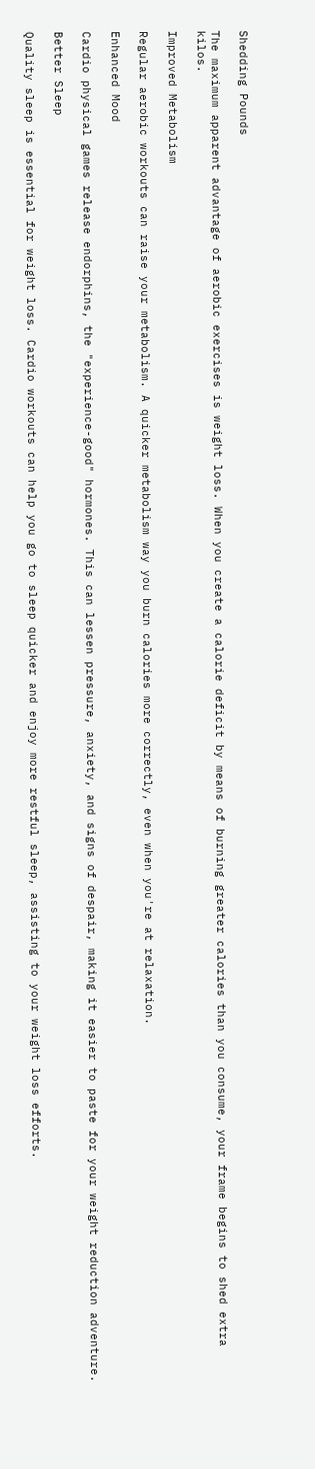Shedding Pounds

The maximum apparent advantage of aerobic exercises is weight loss. When you create a calorie deficit by means of burning greater calories than you consume, your frame begins to shed extra kilos.

Improved Metabolism

Regular aerobic workouts can raise your metabolism. A quicker metabolism way you burn calories more correctly, even when you're at relaxation.

Enhanced Mood

Cardio physical games release endorphins, the "experience-good" hormones. This can lessen pressure, anxiety, and signs of despair, making it easier to paste for your weight reduction adventure.

Better Sleep

Quality sleep is essential for weight loss. Cardio workouts can help you go to sleep quicker and enjoy more restful sleep, assisting to your weight loss efforts.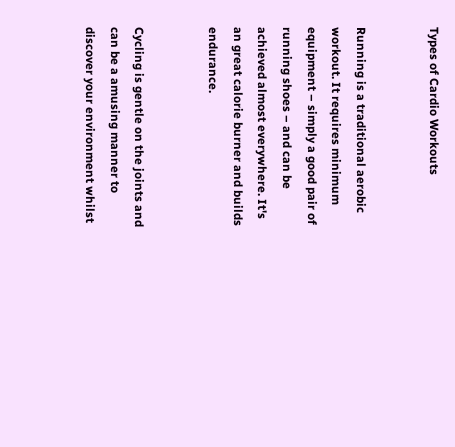Types of Cardio Workouts


Running is a traditional aerobic workout. It requires minimum equipment – simply a good pair of running shoes – and can be achieved almost everywhere. It's an great calorie burner and builds endurance.


Cycling is gentle on the joints and can be a amusing manner to discover your environment whilst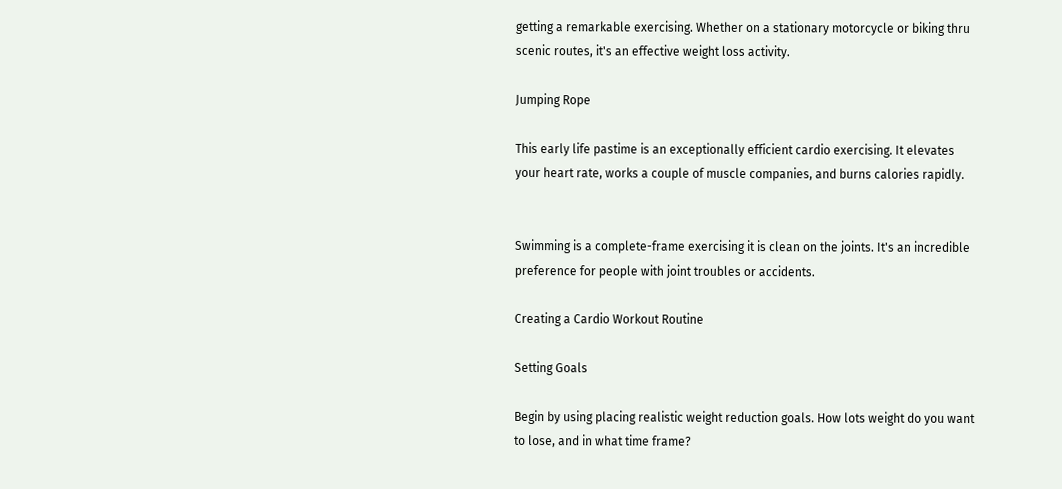getting a remarkable exercising. Whether on a stationary motorcycle or biking thru scenic routes, it's an effective weight loss activity.

Jumping Rope

This early life pastime is an exceptionally efficient cardio exercising. It elevates your heart rate, works a couple of muscle companies, and burns calories rapidly.


Swimming is a complete-frame exercising it is clean on the joints. It's an incredible preference for people with joint troubles or accidents.

Creating a Cardio Workout Routine

Setting Goals

Begin by using placing realistic weight reduction goals. How lots weight do you want to lose, and in what time frame?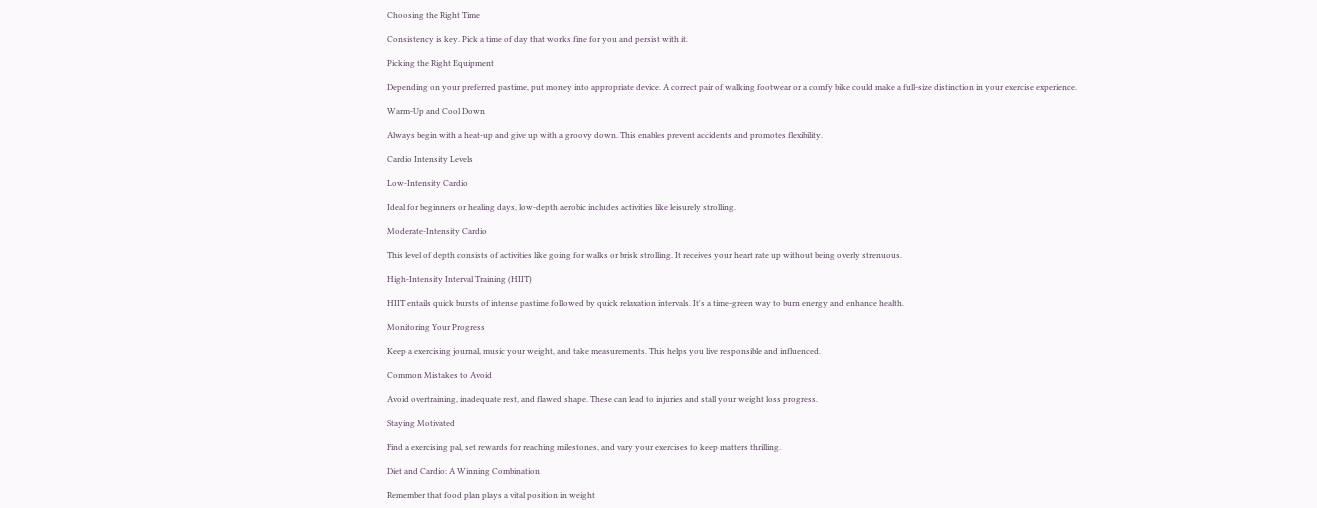Choosing the Right Time

Consistency is key. Pick a time of day that works fine for you and persist with it.

Picking the Right Equipment

Depending on your preferred pastime, put money into appropriate device. A correct pair of walking footwear or a comfy bike could make a full-size distinction in your exercise experience.

Warm-Up and Cool Down

Always begin with a heat-up and give up with a groovy down. This enables prevent accidents and promotes flexibility.

Cardio Intensity Levels

Low-Intensity Cardio

Ideal for beginners or healing days, low-depth aerobic includes activities like leisurely strolling.

Moderate-Intensity Cardio

This level of depth consists of activities like going for walks or brisk strolling. It receives your heart rate up without being overly strenuous.

High-Intensity Interval Training (HIIT)

HIIT entails quick bursts of intense pastime followed by quick relaxation intervals. It's a time-green way to burn energy and enhance health.

Monitoring Your Progress

Keep a exercising journal, music your weight, and take measurements. This helps you live responsible and influenced.

Common Mistakes to Avoid

Avoid overtraining, inadequate rest, and flawed shape. These can lead to injuries and stall your weight loss progress.

Staying Motivated

Find a exercising pal, set rewards for reaching milestones, and vary your exercises to keep matters thrilling.

Diet and Cardio: A Winning Combination

Remember that food plan plays a vital position in weight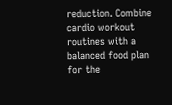reduction. Combine cardio workout routines with a balanced food plan for the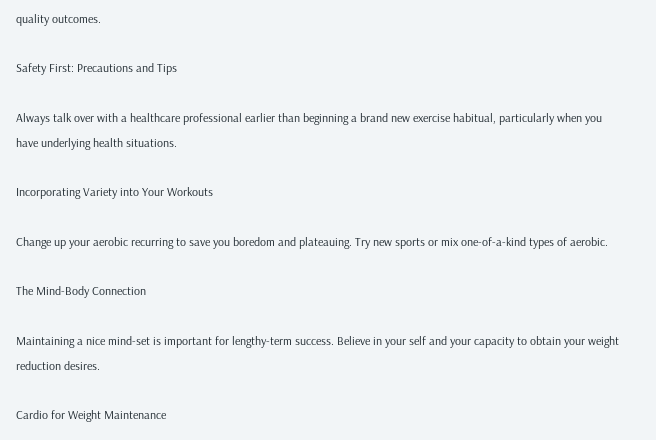quality outcomes.

Safety First: Precautions and Tips

Always talk over with a healthcare professional earlier than beginning a brand new exercise habitual, particularly when you have underlying health situations.

Incorporating Variety into Your Workouts

Change up your aerobic recurring to save you boredom and plateauing. Try new sports or mix one-of-a-kind types of aerobic.

The Mind-Body Connection

Maintaining a nice mind-set is important for lengthy-term success. Believe in your self and your capacity to obtain your weight reduction desires.

Cardio for Weight Maintenance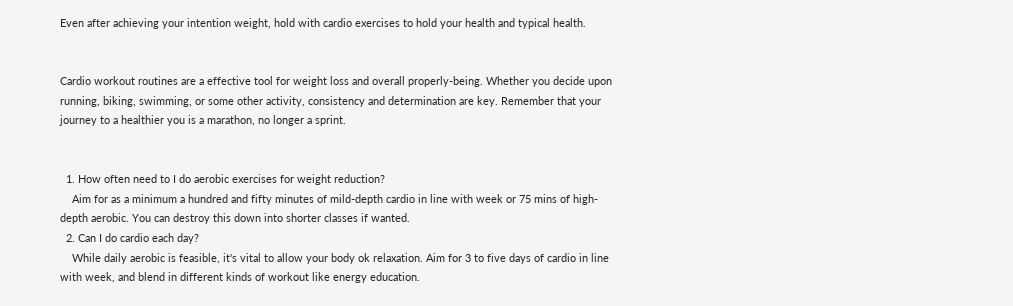Even after achieving your intention weight, hold with cardio exercises to hold your health and typical health.


Cardio workout routines are a effective tool for weight loss and overall properly-being. Whether you decide upon running, biking, swimming, or some other activity, consistency and determination are key. Remember that your journey to a healthier you is a marathon, no longer a sprint.


  1. How often need to I do aerobic exercises for weight reduction?
    Aim for as a minimum a hundred and fifty minutes of mild-depth cardio in line with week or 75 mins of high-depth aerobic. You can destroy this down into shorter classes if wanted.
  2. Can I do cardio each day?
    While daily aerobic is feasible, it's vital to allow your body ok relaxation. Aim for 3 to five days of cardio in line with week, and blend in different kinds of workout like energy education.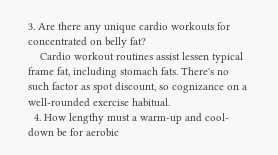3. Are there any unique cardio workouts for concentrated on belly fat?
    Cardio workout routines assist lessen typical frame fat, including stomach fats. There's no such factor as spot discount, so cognizance on a well-rounded exercise habitual.
  4. How lengthy must a warm-up and cool-down be for aerobic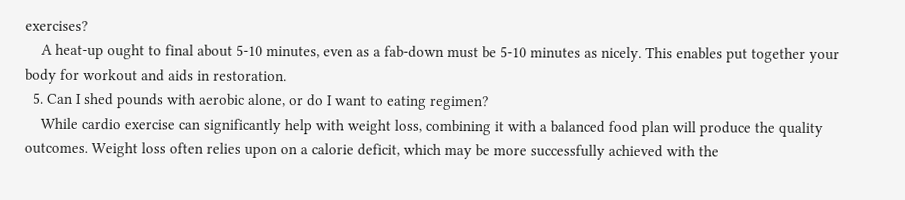exercises?
    A heat-up ought to final about 5-10 minutes, even as a fab-down must be 5-10 minutes as nicely. This enables put together your body for workout and aids in restoration.
  5. Can I shed pounds with aerobic alone, or do I want to eating regimen?
    While cardio exercise can significantly help with weight loss, combining it with a balanced food plan will produce the quality outcomes. Weight loss often relies upon on a calorie deficit, which may be more successfully achieved with the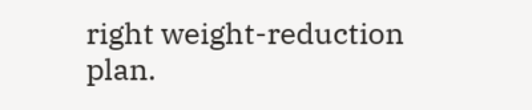right weight-reduction plan.